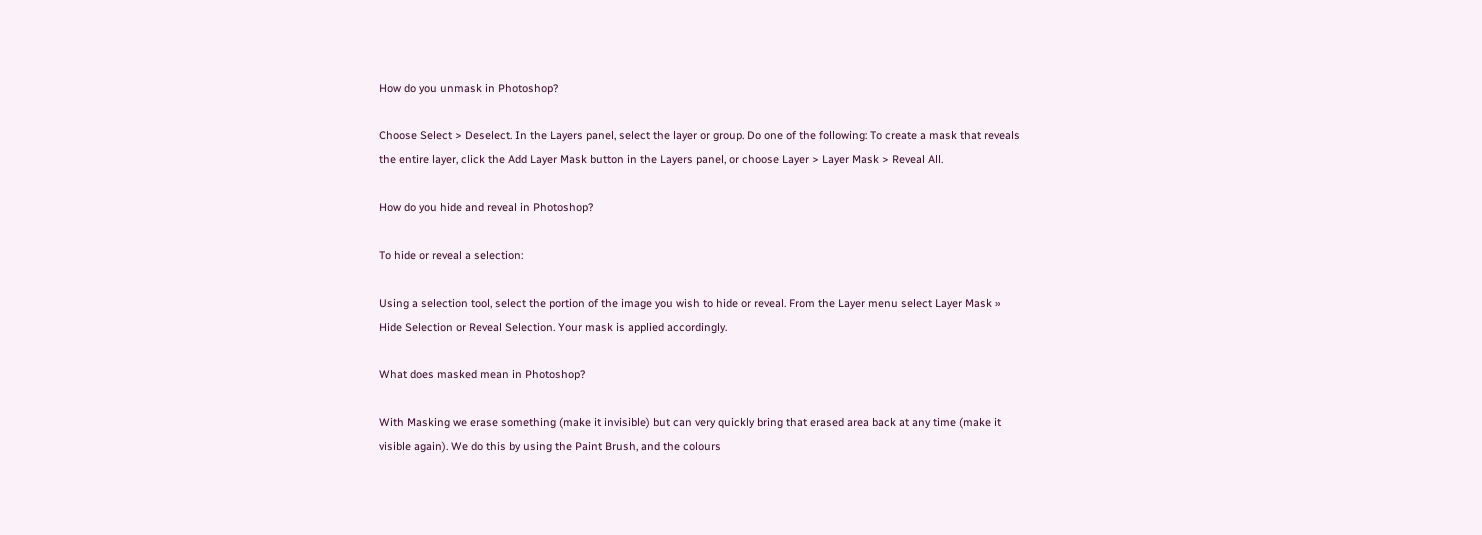How do you unmask in Photoshop?

Choose Select > Deselect. In the Layers panel, select the layer or group. Do one of the following: To create a mask that reveals the entire layer, click the Add Layer Mask button in the Layers panel, or choose Layer > Layer Mask > Reveal All.

How do you hide and reveal in Photoshop?

To hide or reveal a selection:

Using a selection tool, select the portion of the image you wish to hide or reveal. From the Layer menu select Layer Mask » Hide Selection or Reveal Selection. Your mask is applied accordingly.

What does masked mean in Photoshop?

With Masking we erase something (make it invisible) but can very quickly bring that erased area back at any time (make it visible again). We do this by using the Paint Brush, and the colours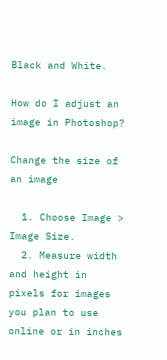Black and White.

How do I adjust an image in Photoshop?

Change the size of an image

  1. Choose Image > Image Size.
  2. Measure width and height in pixels for images you plan to use online or in inches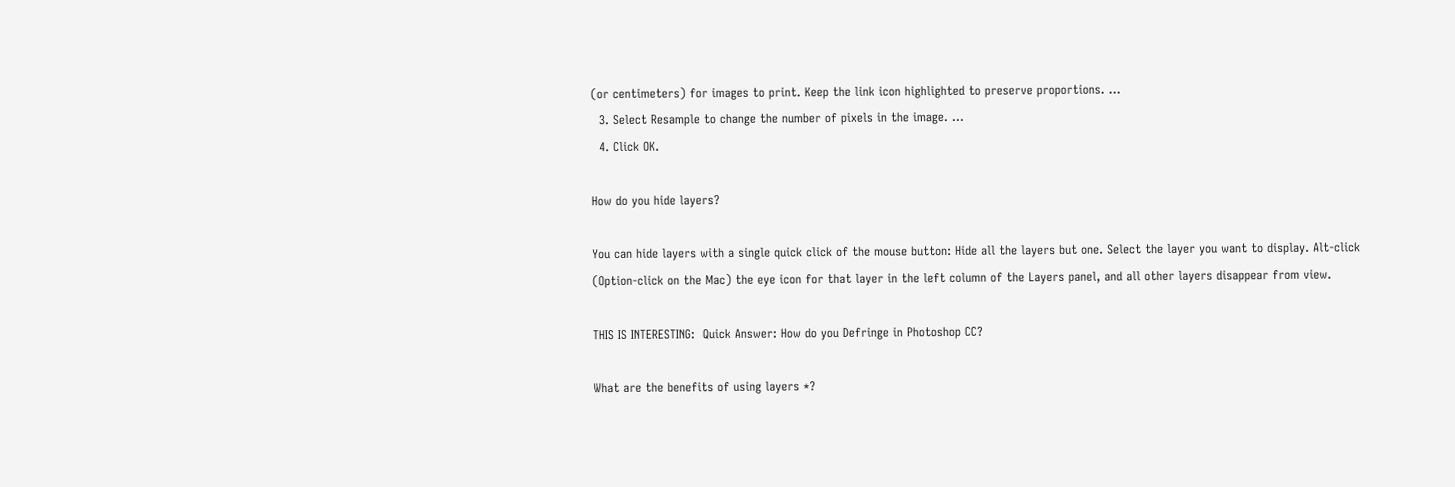(or centimeters) for images to print. Keep the link icon highlighted to preserve proportions. …
  3. Select Resample to change the number of pixels in the image. …
  4. Click OK.

How do you hide layers?

You can hide layers with a single quick click of the mouse button: Hide all the layers but one. Select the layer you want to display. Alt-click (Option-click on the Mac) the eye icon for that layer in the left column of the Layers panel, and all other layers disappear from view.

THIS IS INTERESTING:  Quick Answer: How do you Defringe in Photoshop CC?

What are the benefits of using layers *?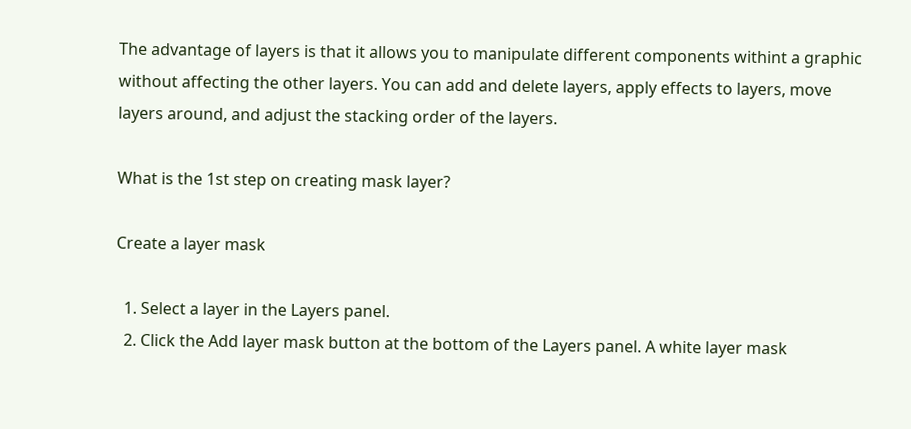The advantage of layers is that it allows you to manipulate different components withint a graphic without affecting the other layers. You can add and delete layers, apply effects to layers, move layers around, and adjust the stacking order of the layers.

What is the 1st step on creating mask layer?

Create a layer mask

  1. Select a layer in the Layers panel.
  2. Click the Add layer mask button at the bottom of the Layers panel. A white layer mask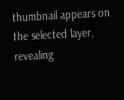thumbnail appears on the selected layer, revealing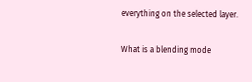everything on the selected layer.

What is a blending mode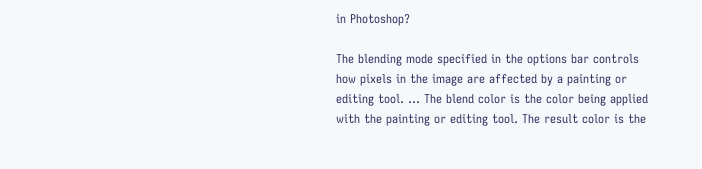in Photoshop?

The blending mode specified in the options bar controls how pixels in the image are affected by a painting or editing tool. … The blend color is the color being applied with the painting or editing tool. The result color is the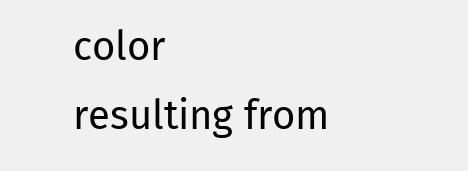color resulting from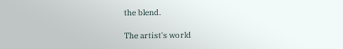the blend.

The artist's world